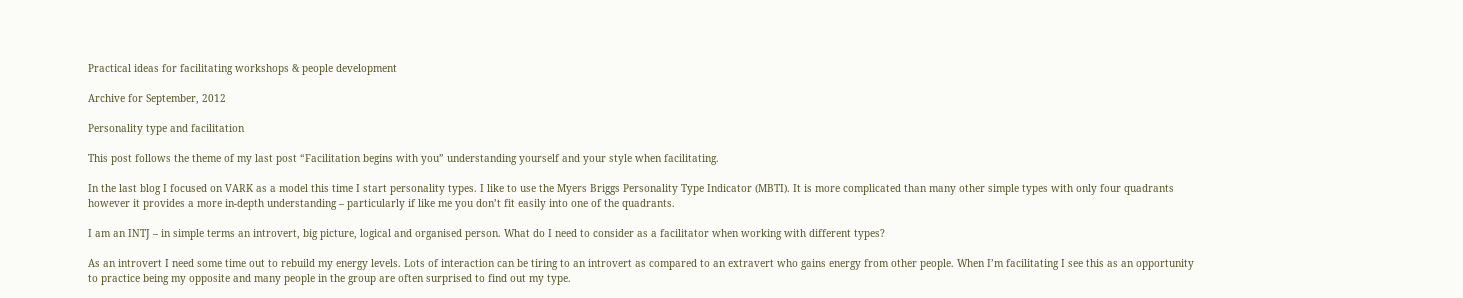Practical ideas for facilitating workshops & people development

Archive for September, 2012

Personality type and facilitation

This post follows the theme of my last post “Facilitation begins with you” understanding yourself and your style when facilitating.

In the last blog I focused on VARK as a model this time I start personality types. I like to use the Myers Briggs Personality Type Indicator (MBTI). It is more complicated than many other simple types with only four quadrants however it provides a more in-depth understanding – particularly if like me you don’t fit easily into one of the quadrants.

I am an INTJ – in simple terms an introvert, big picture, logical and organised person. What do I need to consider as a facilitator when working with different types?

As an introvert I need some time out to rebuild my energy levels. Lots of interaction can be tiring to an introvert as compared to an extravert who gains energy from other people. When I’m facilitating I see this as an opportunity to practice being my opposite and many people in the group are often surprised to find out my type.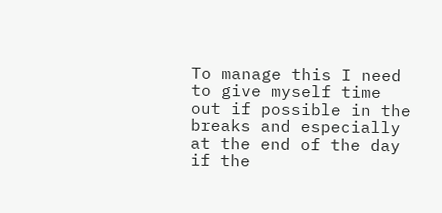To manage this I need to give myself time out if possible in the breaks and especially at the end of the day if the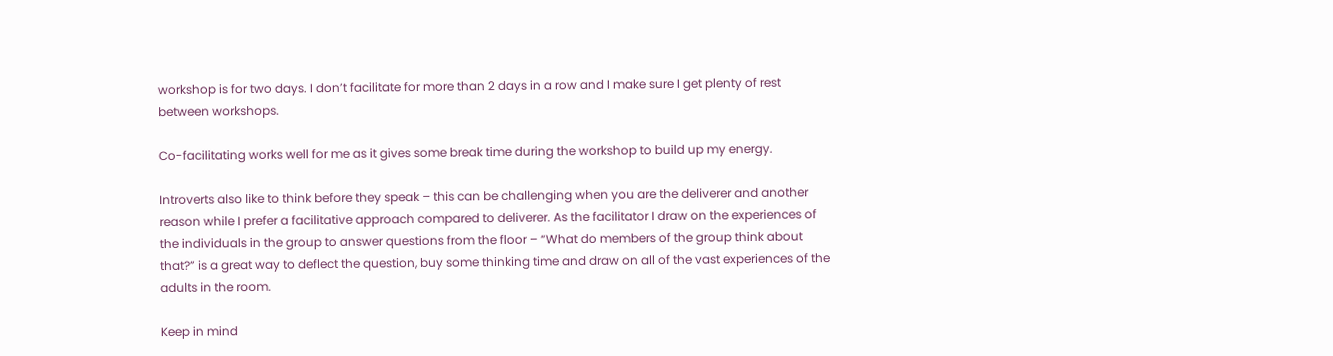workshop is for two days. I don’t facilitate for more than 2 days in a row and I make sure I get plenty of rest between workshops.

Co-facilitating works well for me as it gives some break time during the workshop to build up my energy.

Introverts also like to think before they speak – this can be challenging when you are the deliverer and another reason while I prefer a facilitative approach compared to deliverer. As the facilitator I draw on the experiences of the individuals in the group to answer questions from the floor – “What do members of the group think about that?” is a great way to deflect the question, buy some thinking time and draw on all of the vast experiences of the adults in the room.

Keep in mind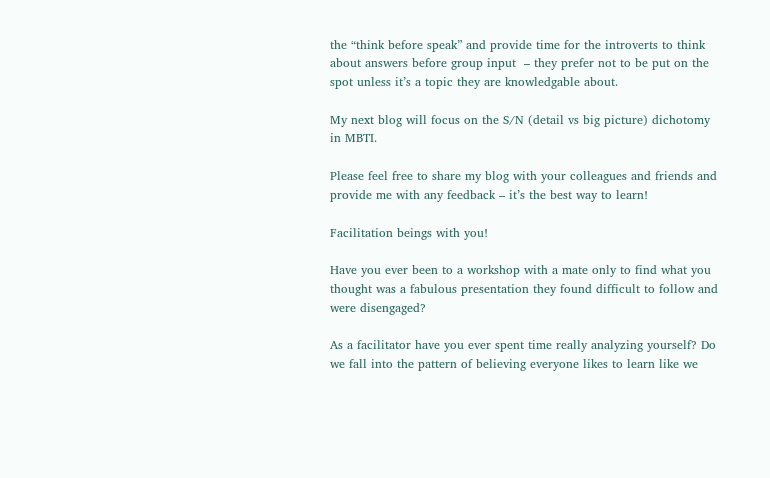the “think before speak” and provide time for the introverts to think about answers before group input  – they prefer not to be put on the spot unless it’s a topic they are knowledgable about.

My next blog will focus on the S/N (detail vs big picture) dichotomy in MBTI.

Please feel free to share my blog with your colleagues and friends and provide me with any feedback – it’s the best way to learn!

Facilitation beings with you!

Have you ever been to a workshop with a mate only to find what you thought was a fabulous presentation they found difficult to follow and were disengaged?

As a facilitator have you ever spent time really analyzing yourself? Do we fall into the pattern of believing everyone likes to learn like we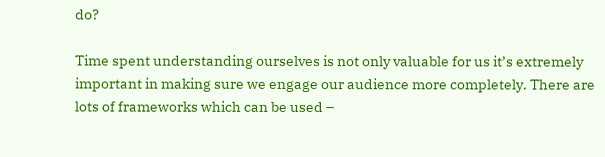do?

Time spent understanding ourselves is not only valuable for us it’s extremely important in making sure we engage our audience more completely. There are lots of frameworks which can be used –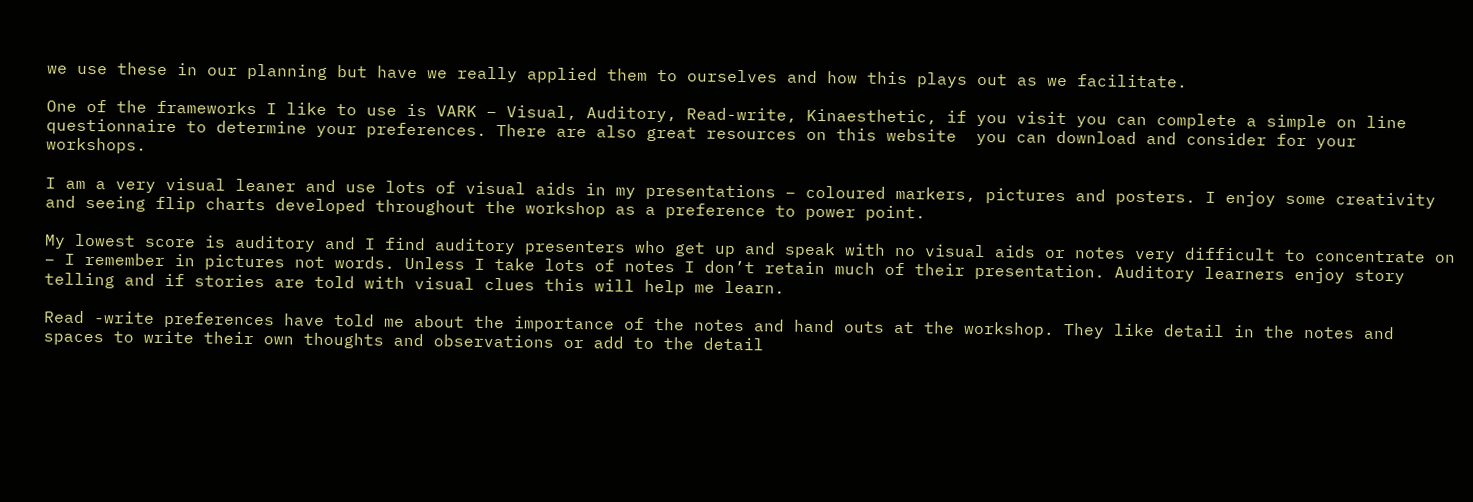we use these in our planning but have we really applied them to ourselves and how this plays out as we facilitate.

One of the frameworks I like to use is VARK – Visual, Auditory, Read-write, Kinaesthetic, if you visit you can complete a simple on line questionnaire to determine your preferences. There are also great resources on this website  you can download and consider for your workshops.

I am a very visual leaner and use lots of visual aids in my presentations – coloured markers, pictures and posters. I enjoy some creativity and seeing flip charts developed throughout the workshop as a preference to power point.

My lowest score is auditory and I find auditory presenters who get up and speak with no visual aids or notes very difficult to concentrate on – I remember in pictures not words. Unless I take lots of notes I don’t retain much of their presentation. Auditory learners enjoy story telling and if stories are told with visual clues this will help me learn.

Read -write preferences have told me about the importance of the notes and hand outs at the workshop. They like detail in the notes and spaces to write their own thoughts and observations or add to the detail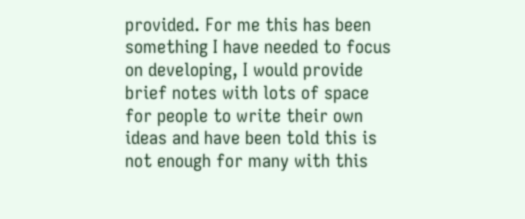provided. For me this has been something I have needed to focus on developing, I would provide brief notes with lots of space for people to write their own ideas and have been told this is not enough for many with this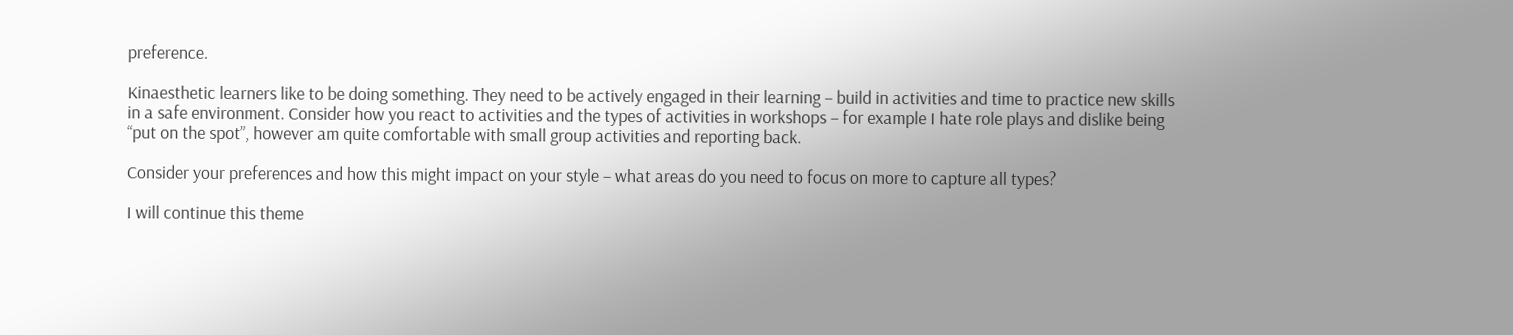preference.

Kinaesthetic learners like to be doing something. They need to be actively engaged in their learning – build in activities and time to practice new skills in a safe environment. Consider how you react to activities and the types of activities in workshops – for example I hate role plays and dislike being “put on the spot”, however am quite comfortable with small group activities and reporting back.

Consider your preferences and how this might impact on your style – what areas do you need to focus on more to capture all types?

I will continue this theme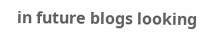in future blogs looking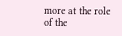more at the role of the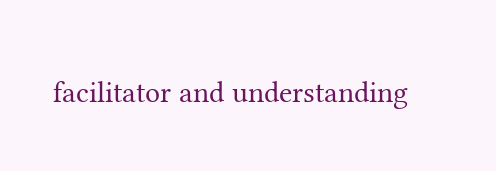facilitator and understanding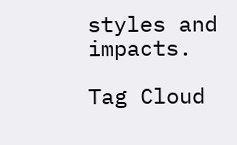styles and impacts.

Tag Cloud